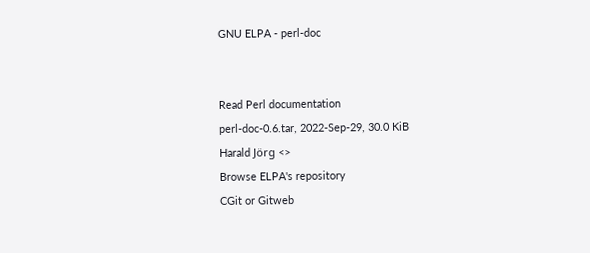GNU ELPA - perl-doc


Read Perl documentation
perl-doc-0.6.tar, 2022-Sep-29, 30.0 KiB
Harald Jörg <>
Browse ELPA's repository
CGit or Gitweb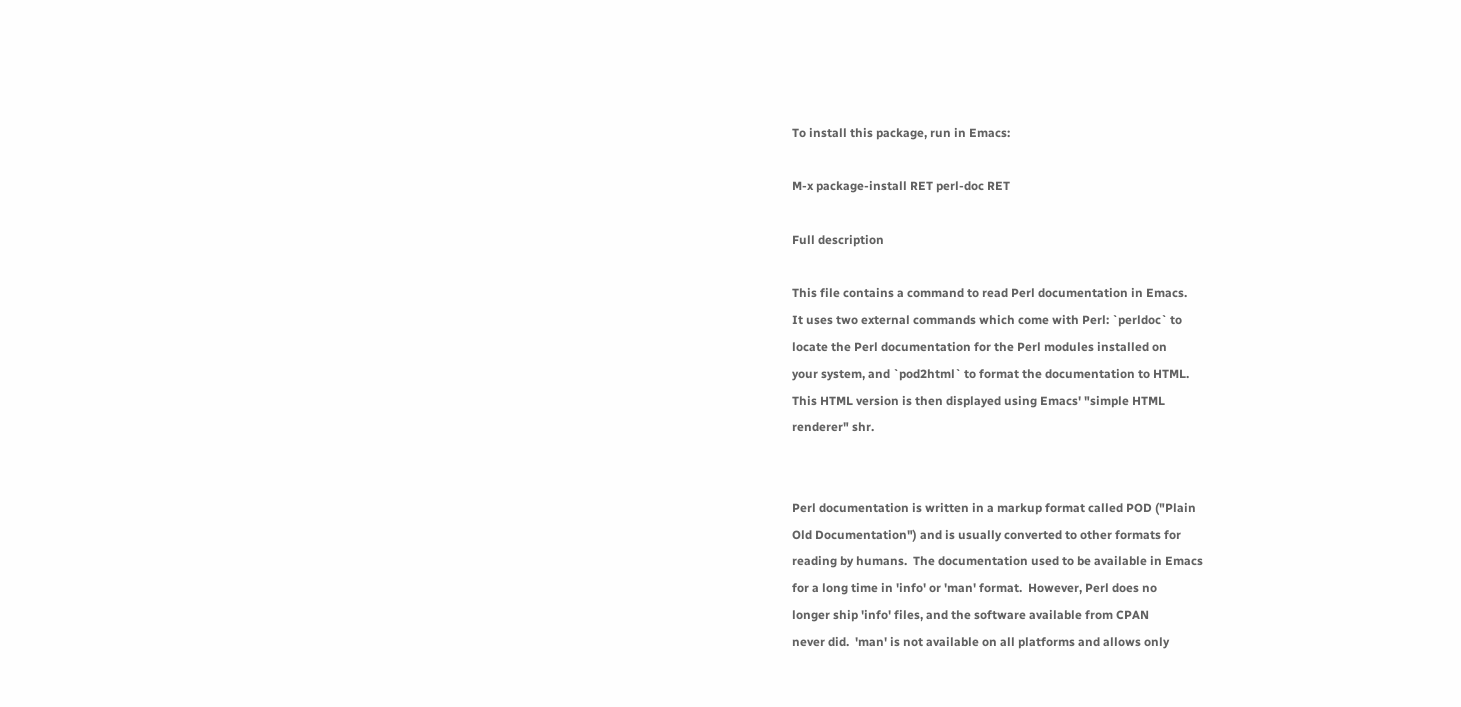To install this package, run in Emacs:

M-x package-install RET perl-doc RET

Full description

This file contains a command to read Perl documentation in Emacs.
It uses two external commands which come with Perl: `perldoc` to
locate the Perl documentation for the Perl modules installed on
your system, and `pod2html` to format the documentation to HTML.
This HTML version is then displayed using Emacs' "simple HTML
renderer" shr.


Perl documentation is written in a markup format called POD ("Plain
Old Documentation") and is usually converted to other formats for
reading by humans.  The documentation used to be available in Emacs
for a long time in 'info' or 'man' format.  However, Perl does no
longer ship 'info' files, and the software available from CPAN
never did.  'man' is not available on all platforms and allows only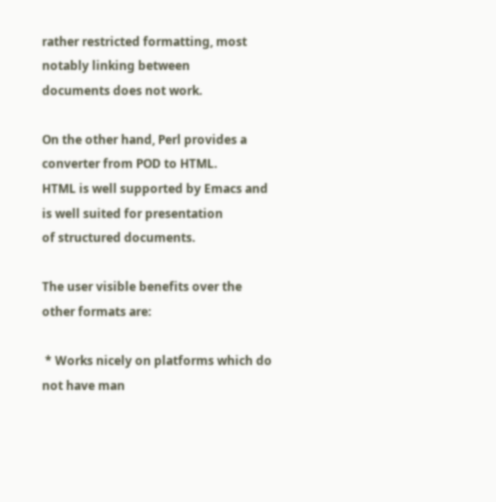rather restricted formatting, most notably linking between
documents does not work.

On the other hand, Perl provides a converter from POD to HTML.
HTML is well supported by Emacs and is well suited for presentation
of structured documents.

The user visible benefits over the other formats are:

 * Works nicely on platforms which do not have man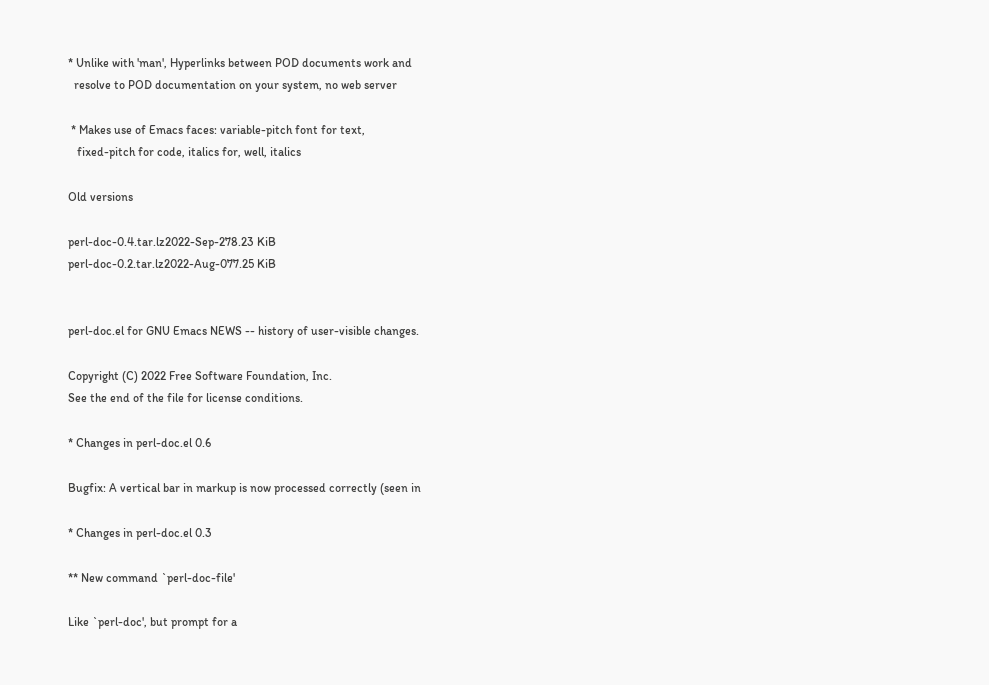* Unlike with 'man', Hyperlinks between POD documents work and
  resolve to POD documentation on your system, no web server

 * Makes use of Emacs faces: variable-pitch font for text,
   fixed-pitch for code, italics for, well, italics

Old versions

perl-doc-0.4.tar.lz2022-Sep-278.23 KiB
perl-doc-0.2.tar.lz2022-Aug-077.25 KiB


perl-doc.el for GNU Emacs NEWS -- history of user-visible changes.

Copyright (C) 2022 Free Software Foundation, Inc.
See the end of the file for license conditions.

* Changes in perl-doc.el 0.6

Bugfix: A vertical bar in markup is now processed correctly (seen in

* Changes in perl-doc.el 0.3

** New command `perl-doc-file'

Like `perl-doc', but prompt for a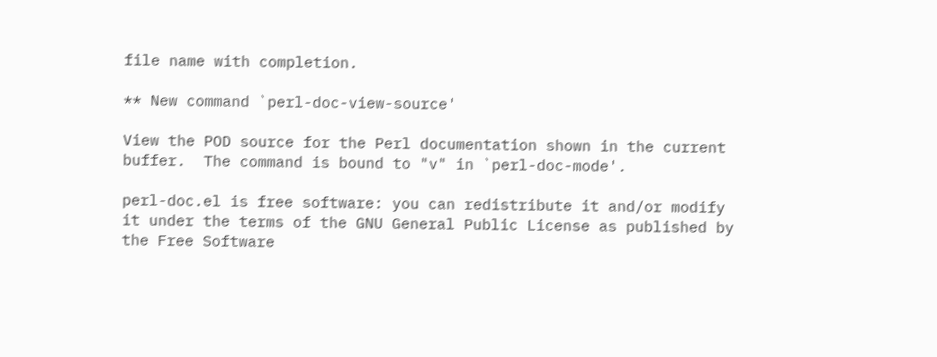file name with completion.

** New command `perl-doc-view-source'

View the POD source for the Perl documentation shown in the current
buffer.  The command is bound to "v" in `perl-doc-mode'.

perl-doc.el is free software: you can redistribute it and/or modify
it under the terms of the GNU General Public License as published by
the Free Software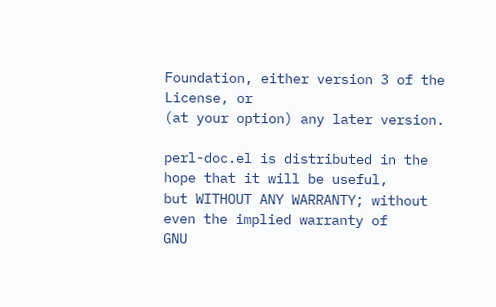Foundation, either version 3 of the License, or
(at your option) any later version.

perl-doc.el is distributed in the hope that it will be useful,
but WITHOUT ANY WARRANTY; without even the implied warranty of
GNU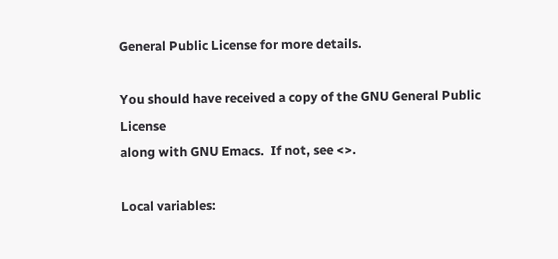General Public License for more details.

You should have received a copy of the GNU General Public License
along with GNU Emacs.  If not, see <>.

Local variables: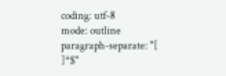coding: utf-8
mode: outline
paragraph-separate: "[
]*$"